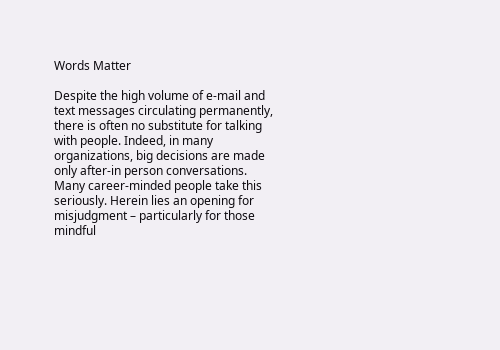Words Matter

Despite the high volume of e-mail and text messages circulating permanently, there is often no substitute for talking with people. Indeed, in many organizations, big decisions are made only after-in person conversations. Many career-minded people take this seriously. Herein lies an opening for misjudgment – particularly for those mindful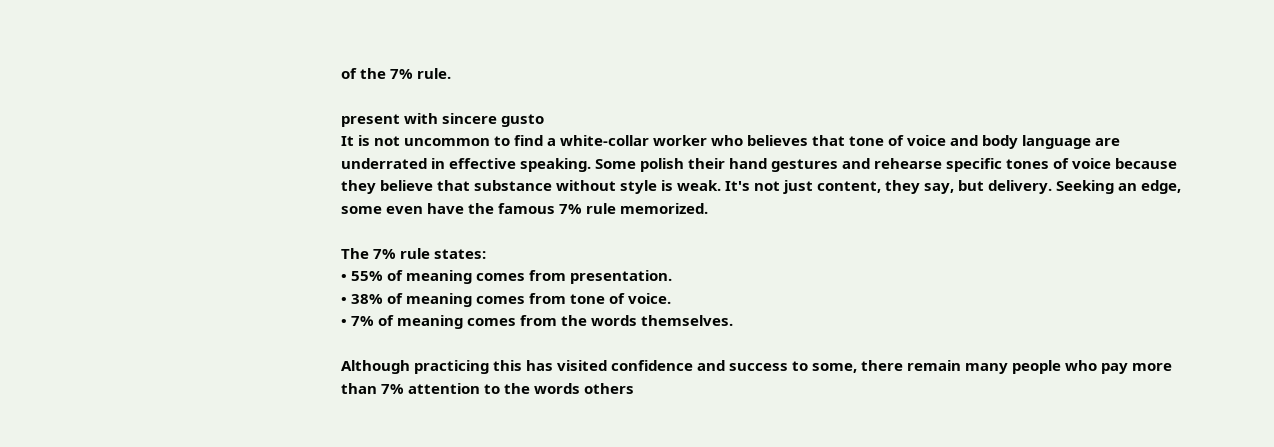of the 7% rule.

present with sincere gusto
It is not uncommon to find a white-collar worker who believes that tone of voice and body language are underrated in effective speaking. Some polish their hand gestures and rehearse specific tones of voice because they believe that substance without style is weak. It's not just content, they say, but delivery. Seeking an edge, some even have the famous 7% rule memorized.

The 7% rule states:
• 55% of meaning comes from presentation.
• 38% of meaning comes from tone of voice.
• 7% of meaning comes from the words themselves.

Although practicing this has visited confidence and success to some, there remain many people who pay more than 7% attention to the words others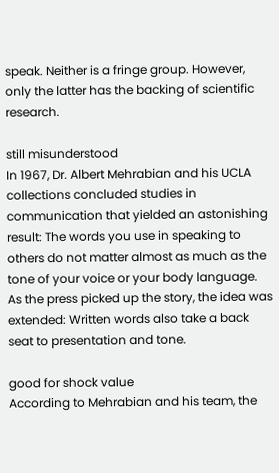speak. Neither is a fringe group. However, only the latter has the backing of scientific research.

still misunderstood
In 1967, Dr. Albert Mehrabian and his UCLA collections concluded studies in communication that yielded an astonishing result: The words you use in speaking to others do not matter almost as much as the tone of your voice or your body language. As the press picked up the story, the idea was extended: Written words also take a back seat to presentation and tone.

good for shock value
According to Mehrabian and his team, the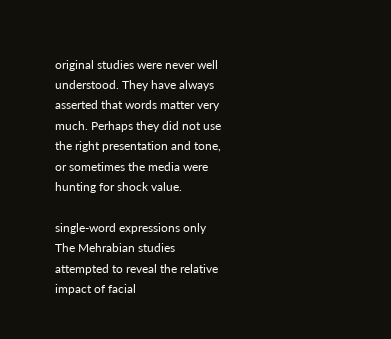original studies were never well understood. They have always asserted that words matter very much. Perhaps they did not use the right presentation and tone, or sometimes the media were hunting for shock value.

single-word expressions only
The Mehrabian studies attempted to reveal the relative impact of facial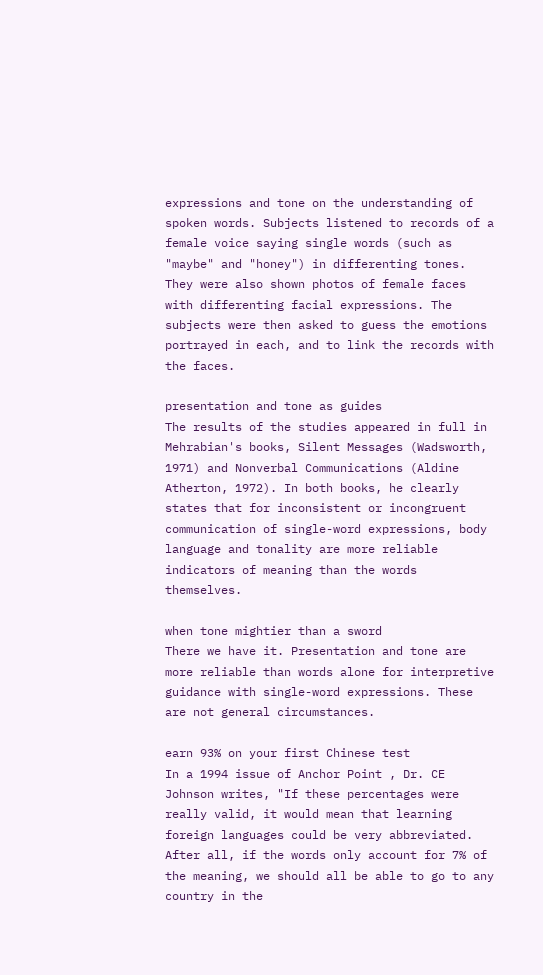expressions and tone on the understanding of spoken words. Subjects listened to records of a female voice saying single words (such as "maybe" and "honey") in differenting tones. They were also shown photos of female faces with differenting facial expressions. The subjects were then asked to guess the emotions portrayed in each, and to link the records with the faces.

presentation and tone as guides
The results of the studies appeared in full in Mehrabian's books, Silent Messages (Wadsworth, 1971) and Nonverbal Communications (Aldine Atherton, 1972). In both books, he clearly states that for inconsistent or incongruent communication of single-word expressions, body language and tonality are more reliable indicators of meaning than the words themselves.

when tone mightier than a sword
There we have it. Presentation and tone are more reliable than words alone for interpretive guidance with single-word expressions. These are not general circumstances.

earn 93% on your first Chinese test
In a 1994 issue of Anchor Point , Dr. CE Johnson writes, "If these percentages were really valid, it would mean that learning foreign languages could be very abbreviated. After all, if the words only account for 7% of the meaning, we should all be able to go to any country in the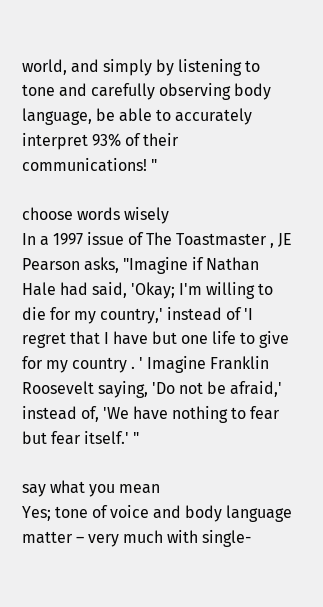world, and simply by listening to tone and carefully observing body language, be able to accurately interpret 93% of their communications! "

choose words wisely
In a 1997 issue of The Toastmaster , JE Pearson asks, "Imagine if Nathan Hale had said, 'Okay; I'm willing to die for my country,' instead of 'I regret that I have but one life to give for my country . ' Imagine Franklin Roosevelt saying, 'Do not be afraid,' instead of, 'We have nothing to fear but fear itself.' "

say what you mean
Yes; tone of voice and body language matter – very much with single-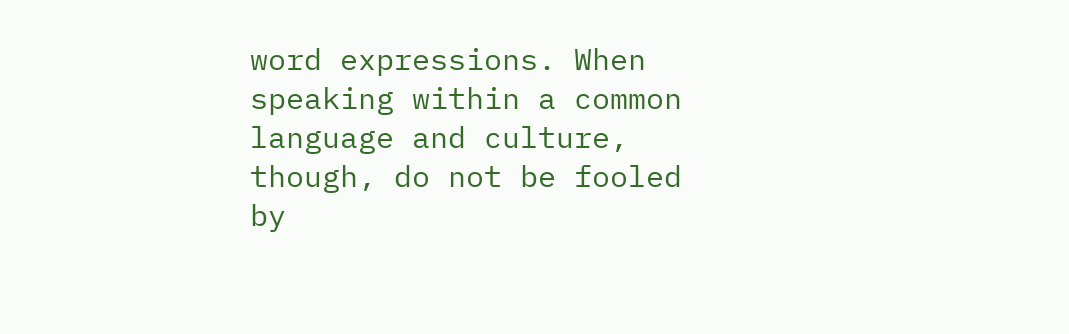word expressions. When speaking within a common language and culture, though, do not be fooled by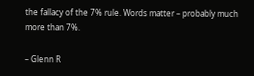the fallacy of the 7% rule. Words matter – probably much more than 7%.

– Glenn R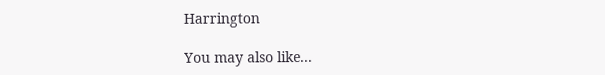Harrington

You may also like...